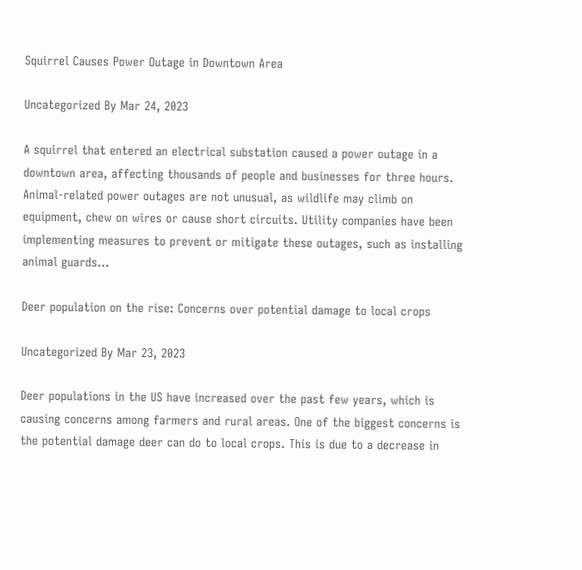Squirrel Causes Power Outage in Downtown Area

Uncategorized By Mar 24, 2023

A squirrel that entered an electrical substation caused a power outage in a downtown area, affecting thousands of people and businesses for three hours. Animal-related power outages are not unusual, as wildlife may climb on equipment, chew on wires or cause short circuits. Utility companies have been implementing measures to prevent or mitigate these outages, such as installing animal guards…

Deer population on the rise: Concerns over potential damage to local crops

Uncategorized By Mar 23, 2023

Deer populations in the US have increased over the past few years, which is causing concerns among farmers and rural areas. One of the biggest concerns is the potential damage deer can do to local crops. This is due to a decrease in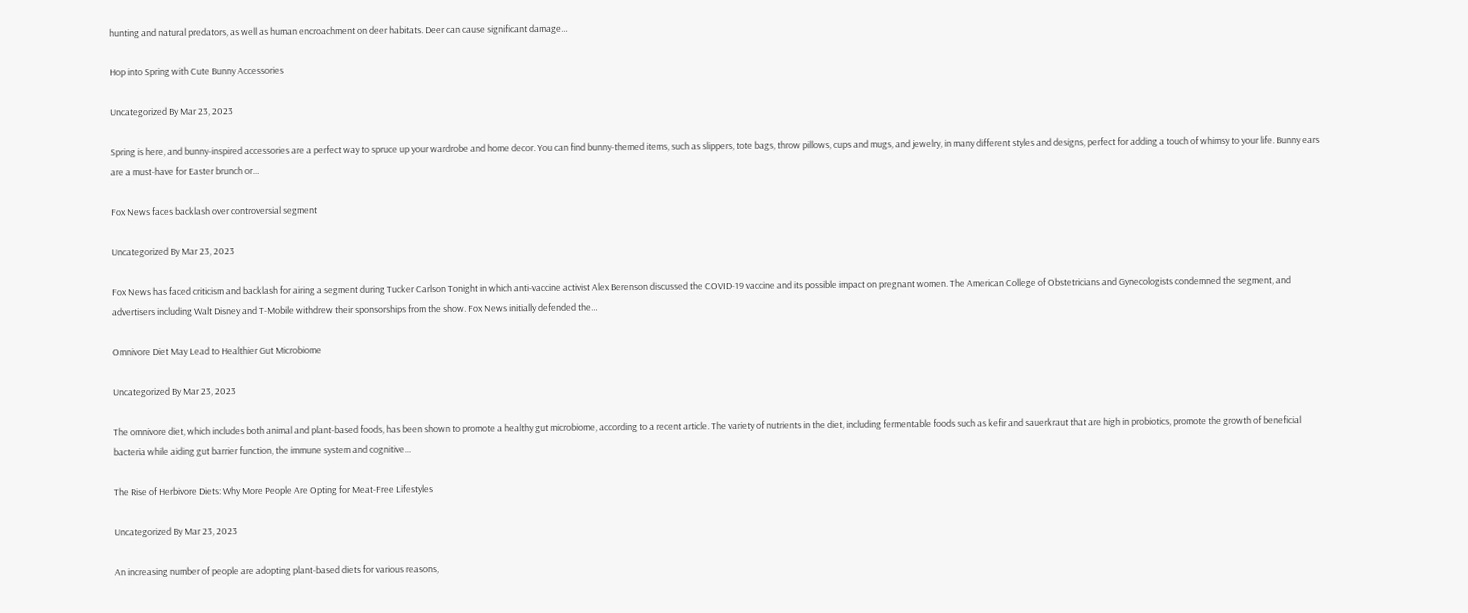hunting and natural predators, as well as human encroachment on deer habitats. Deer can cause significant damage…

Hop into Spring with Cute Bunny Accessories

Uncategorized By Mar 23, 2023

Spring is here, and bunny-inspired accessories are a perfect way to spruce up your wardrobe and home decor. You can find bunny-themed items, such as slippers, tote bags, throw pillows, cups and mugs, and jewelry, in many different styles and designs, perfect for adding a touch of whimsy to your life. Bunny ears are a must-have for Easter brunch or…

Fox News faces backlash over controversial segment

Uncategorized By Mar 23, 2023

Fox News has faced criticism and backlash for airing a segment during Tucker Carlson Tonight in which anti-vaccine activist Alex Berenson discussed the COVID-19 vaccine and its possible impact on pregnant women. The American College of Obstetricians and Gynecologists condemned the segment, and advertisers including Walt Disney and T-Mobile withdrew their sponsorships from the show. Fox News initially defended the…

Omnivore Diet May Lead to Healthier Gut Microbiome

Uncategorized By Mar 23, 2023

The omnivore diet, which includes both animal and plant-based foods, has been shown to promote a healthy gut microbiome, according to a recent article. The variety of nutrients in the diet, including fermentable foods such as kefir and sauerkraut that are high in probiotics, promote the growth of beneficial bacteria while aiding gut barrier function, the immune system and cognitive…

The Rise of Herbivore Diets: Why More People Are Opting for Meat-Free Lifestyles

Uncategorized By Mar 23, 2023

An increasing number of people are adopting plant-based diets for various reasons,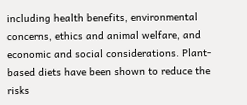including health benefits, environmental concerns, ethics and animal welfare, and economic and social considerations. Plant-based diets have been shown to reduce the risks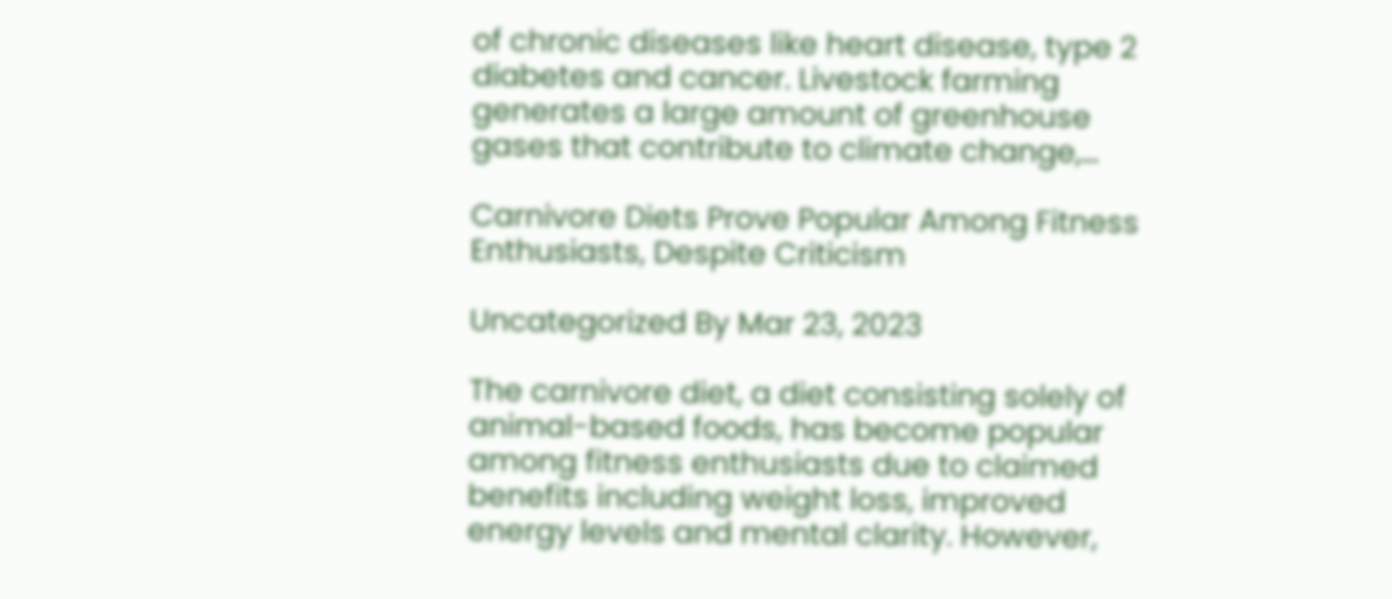of chronic diseases like heart disease, type 2 diabetes and cancer. Livestock farming generates a large amount of greenhouse gases that contribute to climate change,…

Carnivore Diets Prove Popular Among Fitness Enthusiasts, Despite Criticism

Uncategorized By Mar 23, 2023

The carnivore diet, a diet consisting solely of animal-based foods, has become popular among fitness enthusiasts due to claimed benefits including weight loss, improved energy levels and mental clarity. However,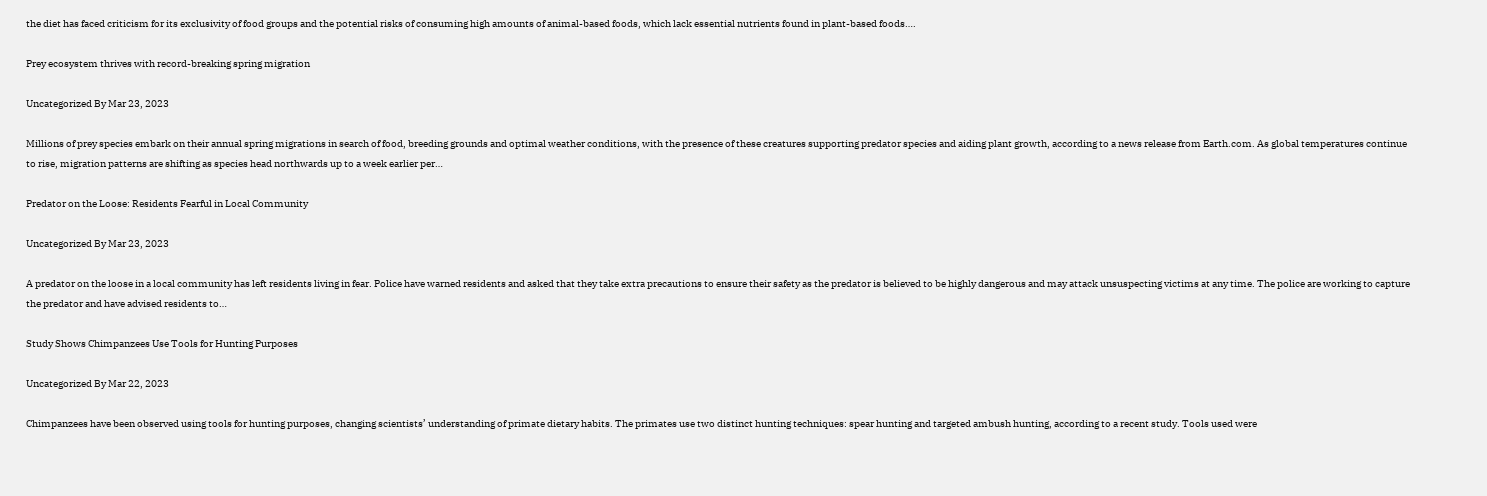the diet has faced criticism for its exclusivity of food groups and the potential risks of consuming high amounts of animal-based foods, which lack essential nutrients found in plant-based foods….

Prey ecosystem thrives with record-breaking spring migration

Uncategorized By Mar 23, 2023

Millions of prey species embark on their annual spring migrations in search of food, breeding grounds and optimal weather conditions, with the presence of these creatures supporting predator species and aiding plant growth, according to a news release from Earth.com. As global temperatures continue to rise, migration patterns are shifting as species head northwards up to a week earlier per…

Predator on the Loose: Residents Fearful in Local Community

Uncategorized By Mar 23, 2023

A predator on the loose in a local community has left residents living in fear. Police have warned residents and asked that they take extra precautions to ensure their safety as the predator is believed to be highly dangerous and may attack unsuspecting victims at any time. The police are working to capture the predator and have advised residents to…

Study Shows Chimpanzees Use Tools for Hunting Purposes

Uncategorized By Mar 22, 2023

Chimpanzees have been observed using tools for hunting purposes, changing scientists’ understanding of primate dietary habits. The primates use two distinct hunting techniques: spear hunting and targeted ambush hunting, according to a recent study. Tools used were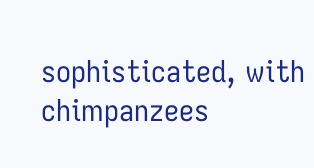sophisticated, with chimpanzees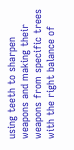using teeth to sharpen weapons and making their weapons from specific trees with the right balance of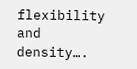flexibility and density….